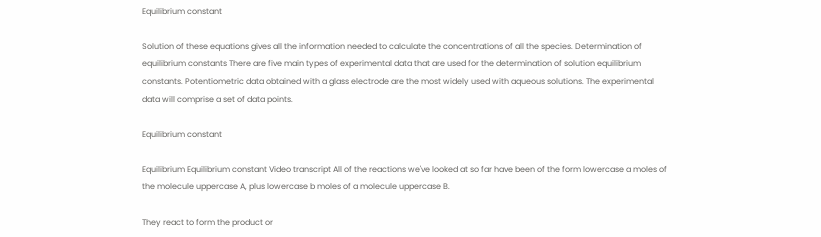Equilibrium constant

Solution of these equations gives all the information needed to calculate the concentrations of all the species. Determination of equilibrium constants There are five main types of experimental data that are used for the determination of solution equilibrium constants. Potentiometric data obtained with a glass electrode are the most widely used with aqueous solutions. The experimental data will comprise a set of data points.

Equilibrium constant

Equilibrium Equilibrium constant Video transcript All of the reactions we've looked at so far have been of the form lowercase a moles of the molecule uppercase A, plus lowercase b moles of a molecule uppercase B.

They react to form the product or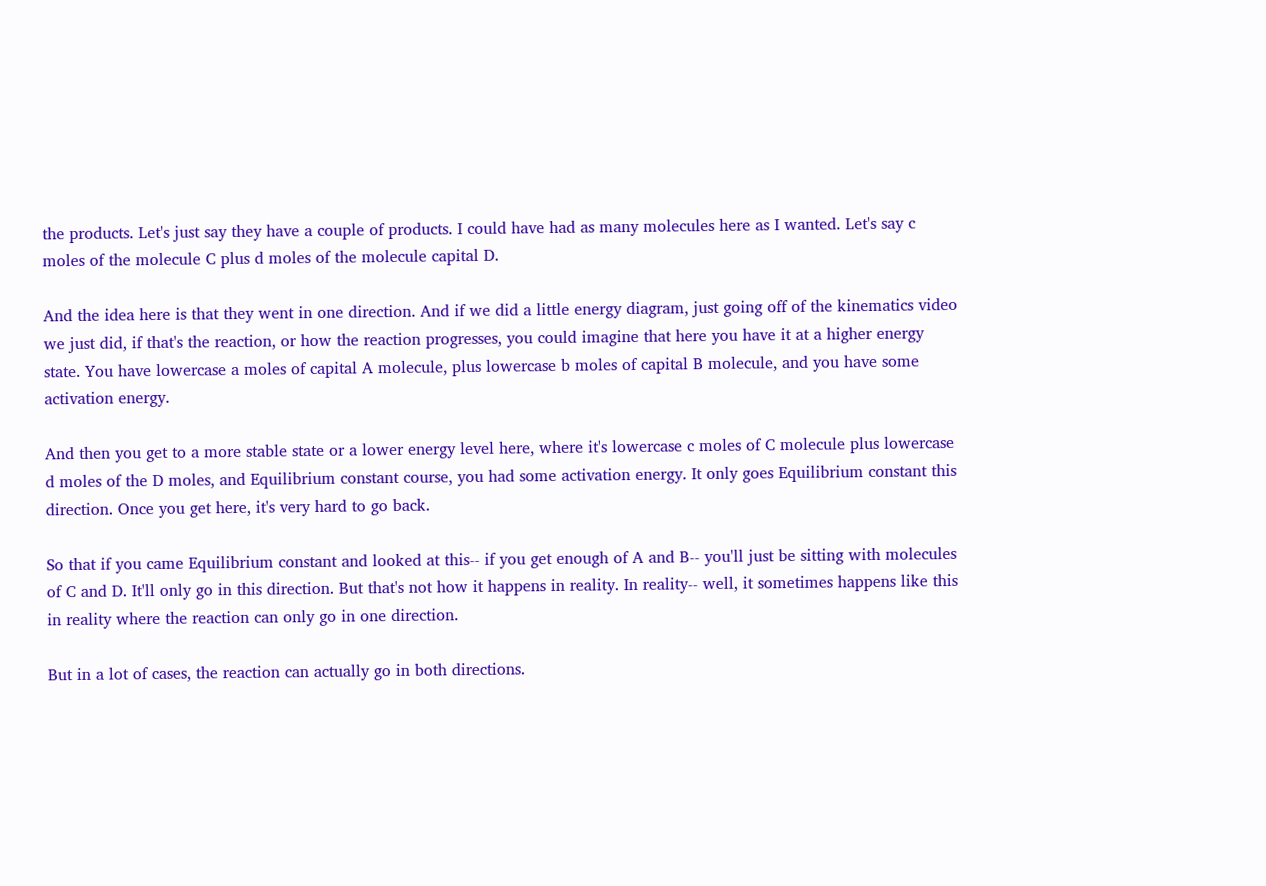the products. Let's just say they have a couple of products. I could have had as many molecules here as I wanted. Let's say c moles of the molecule C plus d moles of the molecule capital D.

And the idea here is that they went in one direction. And if we did a little energy diagram, just going off of the kinematics video we just did, if that's the reaction, or how the reaction progresses, you could imagine that here you have it at a higher energy state. You have lowercase a moles of capital A molecule, plus lowercase b moles of capital B molecule, and you have some activation energy.

And then you get to a more stable state or a lower energy level here, where it's lowercase c moles of C molecule plus lowercase d moles of the D moles, and Equilibrium constant course, you had some activation energy. It only goes Equilibrium constant this direction. Once you get here, it's very hard to go back.

So that if you came Equilibrium constant and looked at this-- if you get enough of A and B-- you'll just be sitting with molecules of C and D. It'll only go in this direction. But that's not how it happens in reality. In reality-- well, it sometimes happens like this in reality where the reaction can only go in one direction.

But in a lot of cases, the reaction can actually go in both directions.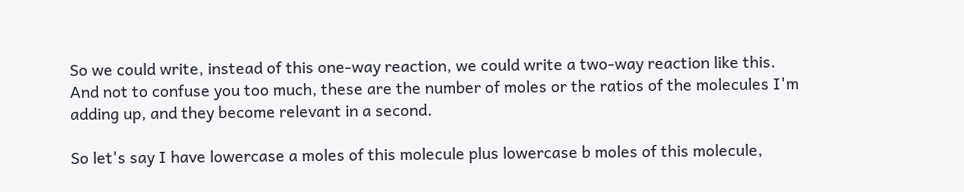So we could write, instead of this one-way reaction, we could write a two-way reaction like this. And not to confuse you too much, these are the number of moles or the ratios of the molecules I'm adding up, and they become relevant in a second.

So let's say I have lowercase a moles of this molecule plus lowercase b moles of this molecule,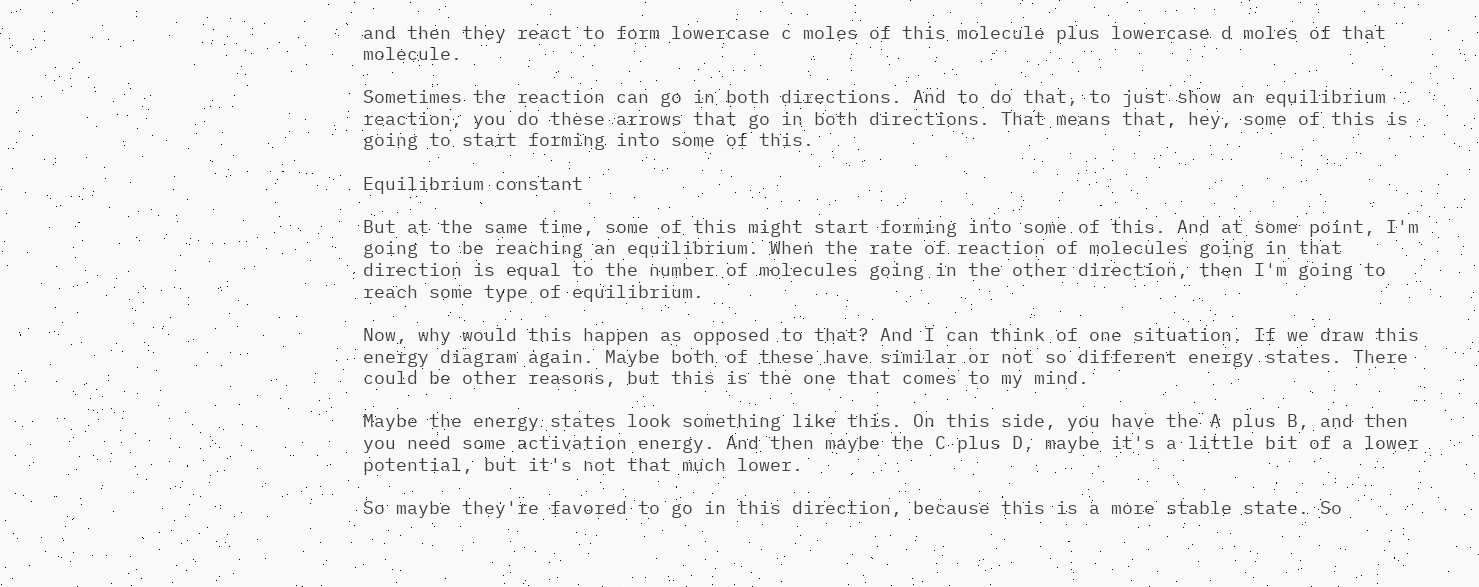and then they react to form lowercase c moles of this molecule plus lowercase d moles of that molecule.

Sometimes the reaction can go in both directions. And to do that, to just show an equilibrium reaction, you do these arrows that go in both directions. That means that, hey, some of this is going to start forming into some of this.

Equilibrium constant

But at the same time, some of this might start forming into some of this. And at some point, I'm going to be reaching an equilibrium. When the rate of reaction of molecules going in that direction is equal to the number of molecules going in the other direction, then I'm going to reach some type of equilibrium.

Now, why would this happen as opposed to that? And I can think of one situation. If we draw this energy diagram again. Maybe both of these have similar or not so different energy states. There could be other reasons, but this is the one that comes to my mind.

Maybe the energy states look something like this. On this side, you have the A plus B, and then you need some activation energy. And then maybe the C plus D, maybe it's a little bit of a lower potential, but it's not that much lower.

So maybe they're favored to go in this direction, because this is a more stable state. So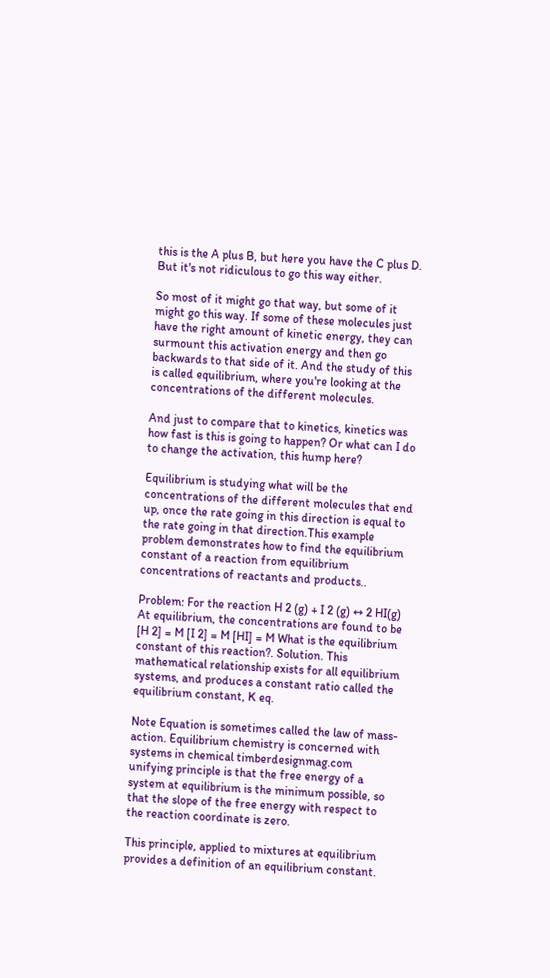this is the A plus B, but here you have the C plus D. But it's not ridiculous to go this way either.

So most of it might go that way, but some of it might go this way. If some of these molecules just have the right amount of kinetic energy, they can surmount this activation energy and then go backwards to that side of it. And the study of this is called equilibrium, where you're looking at the concentrations of the different molecules.

And just to compare that to kinetics, kinetics was how fast is this is going to happen? Or what can I do to change the activation, this hump here?

Equilibrium is studying what will be the concentrations of the different molecules that end up, once the rate going in this direction is equal to the rate going in that direction.This example problem demonstrates how to find the equilibrium constant of a reaction from equilibrium concentrations of reactants and products..

Problem: For the reaction H 2 (g) + I 2 (g) ↔ 2 HI(g) At equilibrium, the concentrations are found to be [H 2] = M [I 2] = M [HI] = M What is the equilibrium constant of this reaction?. Solution. This mathematical relationship exists for all equilibrium systems, and produces a constant ratio called the equilibrium constant, K eq.

Note Equation is sometimes called the law of mass-action. Equilibrium chemistry is concerned with systems in chemical timberdesignmag.com unifying principle is that the free energy of a system at equilibrium is the minimum possible, so that the slope of the free energy with respect to the reaction coordinate is zero.

This principle, applied to mixtures at equilibrium provides a definition of an equilibrium constant.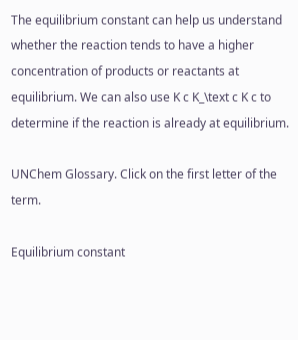The equilibrium constant can help us understand whether the reaction tends to have a higher concentration of products or reactants at equilibrium. We can also use K c K_\text c K c to determine if the reaction is already at equilibrium.

UNChem Glossary. Click on the first letter of the term.

Equilibrium constant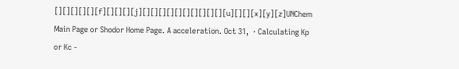[][][][][][f][][][][j][][][][][][][][][][][u][][][x][y][z]UNChem Main Page or Shodor Home Page. A acceleration. Oct 31,  · Calculating Kp or Kc -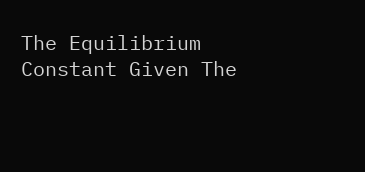The Equilibrium Constant Given The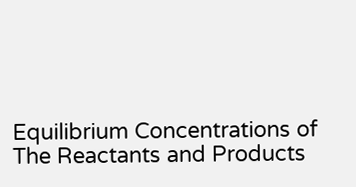Equilibrium Concentrations of The Reactants and Products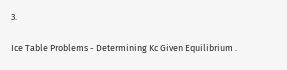3.

Ice Table Problems - Determining Kc Given Equilibrium .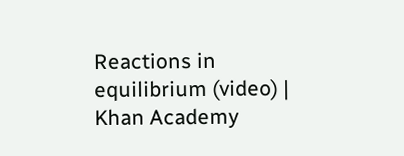Reactions in equilibrium (video) | Khan Academy